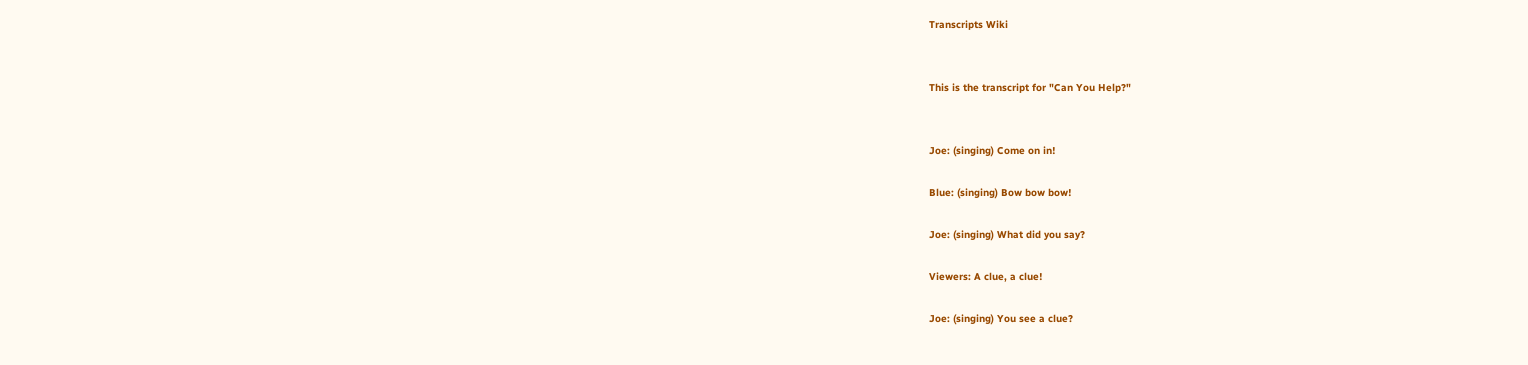Transcripts Wiki


This is the transcript for "Can You Help?"


Joe: (singing) Come on in!

Blue: (singing) Bow bow bow!

Joe: (singing) What did you say?

Viewers: A clue, a clue!

Joe: (singing) You see a clue?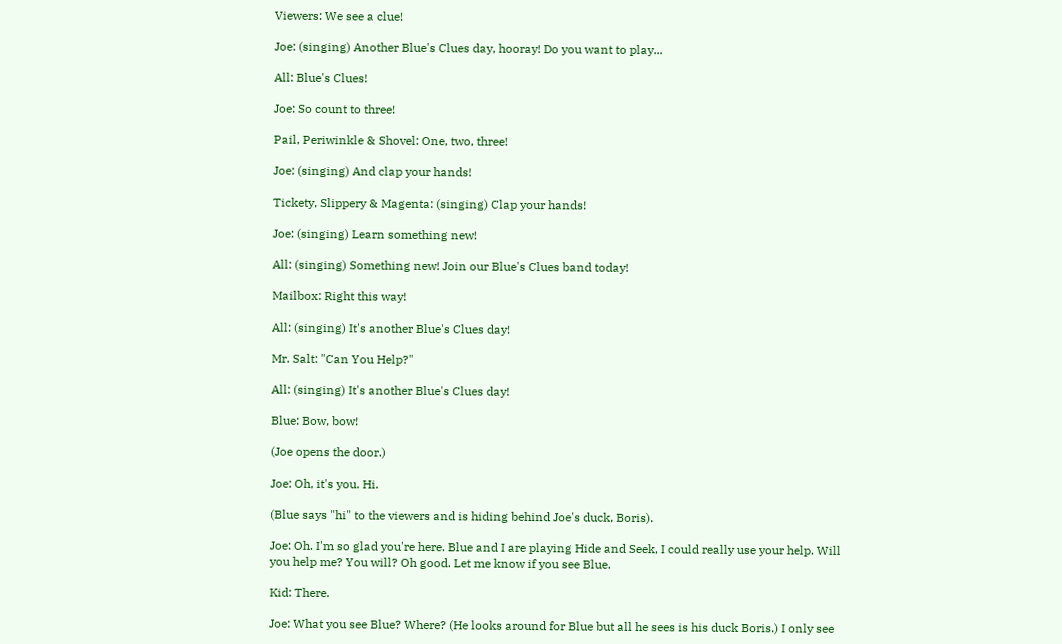Viewers: We see a clue!

Joe: (singing) Another Blue's Clues day, hooray! Do you want to play...

All: Blue's Clues!

Joe: So count to three!

Pail, Periwinkle & Shovel: One, two, three!

Joe: (singing) And clap your hands!

Tickety, Slippery & Magenta: (singing) Clap your hands!

Joe: (singing) Learn something new!

All: (singing) Something new! Join our Blue's Clues band today!

Mailbox: Right this way!

All: (singing) It's another Blue's Clues day!

Mr. Salt: "Can You Help?"

All: (singing) It's another Blue's Clues day!

Blue: Bow, bow!

(Joe opens the door.)

Joe: Oh, it's you. Hi.

(Blue says "hi" to the viewers and is hiding behind Joe's duck, Boris).

Joe: Oh. I'm so glad you're here. Blue and I are playing Hide and Seek, I could really use your help. Will you help me? You will? Oh good. Let me know if you see Blue.

Kid: There.

Joe: What you see Blue? Where? (He looks around for Blue but all he sees is his duck Boris.) I only see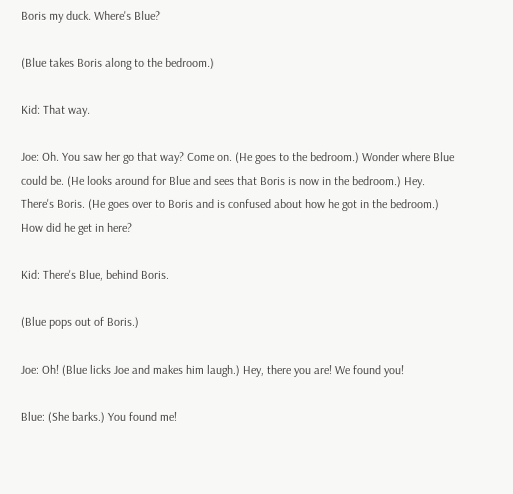Boris my duck. Where's Blue?

(Blue takes Boris along to the bedroom.)

Kid: That way.

Joe: Oh. You saw her go that way? Come on. (He goes to the bedroom.) Wonder where Blue could be. (He looks around for Blue and sees that Boris is now in the bedroom.) Hey. There's Boris. (He goes over to Boris and is confused about how he got in the bedroom.) How did he get in here?

Kid: There's Blue, behind Boris.

(Blue pops out of Boris.)

Joe: Oh! (Blue licks Joe and makes him laugh.) Hey, there you are! We found you!

Blue: (She barks.) You found me!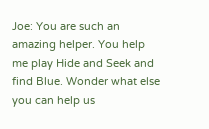Joe: You are such an amazing helper. You help me play Hide and Seek and find Blue. Wonder what else you can help us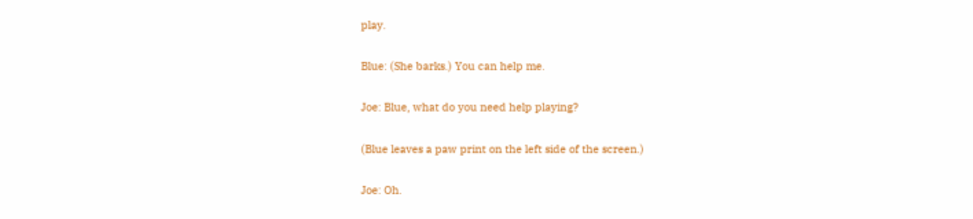play.

Blue: (She barks.) You can help me.

Joe: Blue, what do you need help playing?

(Blue leaves a paw print on the left side of the screen.)

Joe: Oh.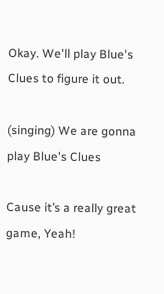Okay. We'll play Blue's Clues to figure it out.

(singing) We are gonna play Blue's Clues

Cause it’s a really great game, Yeah!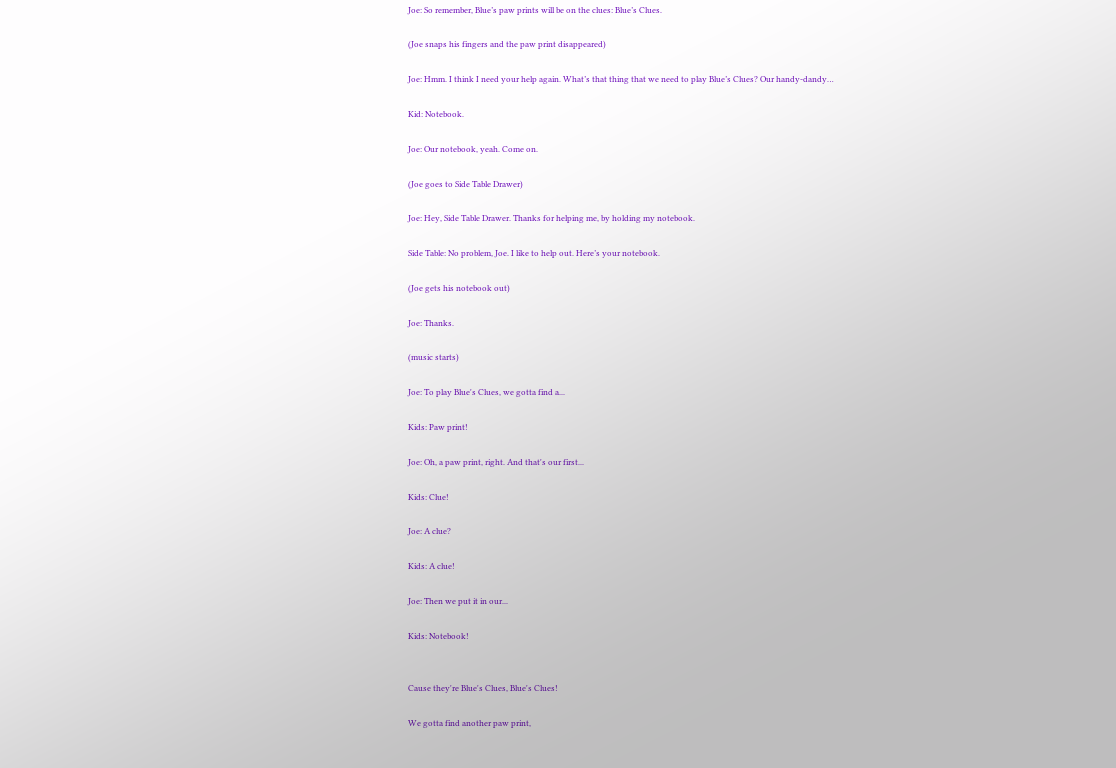Joe: So remember, Blue’s paw prints will be on the clues: Blue’s Clues.

(Joe snaps his fingers and the paw print disappeared)

Joe: Hmm. I think I need your help again. What’s that thing that we need to play Blue’s Clues? Our handy-dandy…

Kid: Notebook.

Joe: Our notebook, yeah. Come on.

(Joe goes to Side Table Drawer)

Joe: Hey, Side Table Drawer. Thanks for helping me, by holding my notebook.

Side Table: No problem, Joe. I like to help out. Here’s your notebook.

(Joe gets his notebook out)

Joe: Thanks.

(music starts)

Joe: To play Blue's Clues, we gotta find a...

Kids: Paw print!

Joe: Oh, a paw print, right. And that's our first...

Kids: Clue!

Joe: A clue?

Kids: A clue!

Joe: Then we put it in our...

Kids: Notebook!


Cause they're Blue's Clues, Blue's Clues!

We gotta find another paw print,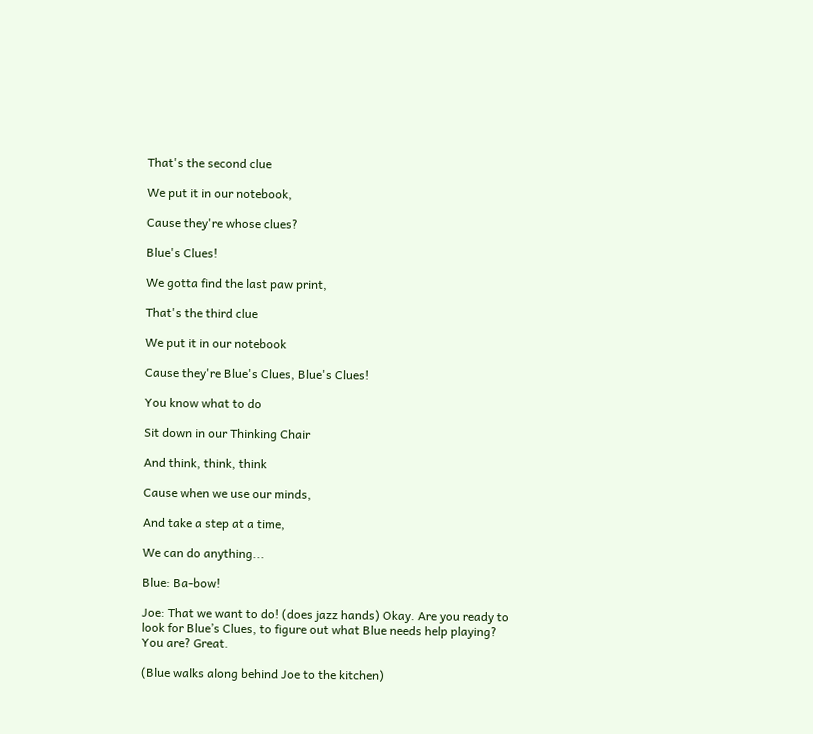That's the second clue

We put it in our notebook,

Cause they're whose clues?

Blue's Clues!

We gotta find the last paw print,

That's the third clue

We put it in our notebook

Cause they're Blue's Clues, Blue's Clues!

You know what to do

Sit down in our Thinking Chair

And think, think, think

Cause when we use our minds,

And take a step at a time,

We can do anything...

Blue: Ba-bow!

Joe: That we want to do! (does jazz hands) Okay. Are you ready to look for Blue’s Clues, to figure out what Blue needs help playing? You are? Great.

(Blue walks along behind Joe to the kitchen)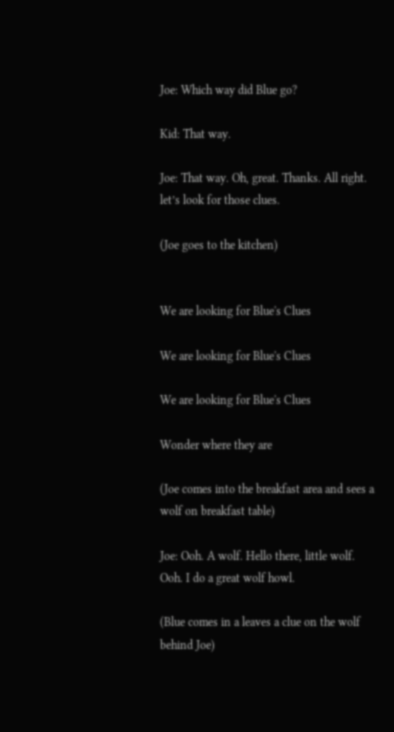Joe: Which way did Blue go?

Kid: That way.

Joe: That way. Oh, great. Thanks. All right. let’s look for those clues.

(Joe goes to the kitchen)


We are looking for Blue's Clues

We are looking for Blue's Clues

We are looking for Blue's Clues

Wonder where they are

(Joe comes into the breakfast area and sees a wolf on breakfast table)

Joe: Ooh. A wolf. Hello there, little wolf. Ooh. I do a great wolf howl.

(Blue comes in a leaves a clue on the wolf behind Joe)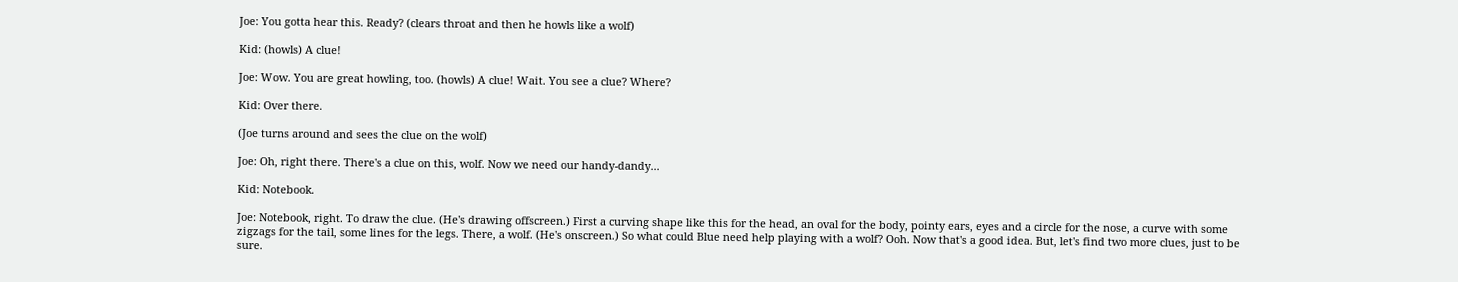Joe: You gotta hear this. Ready? (clears throat and then he howls like a wolf)

Kid: (howls) A clue!

Joe: Wow. You are great howling, too. (howls) A clue! Wait. You see a clue? Where?

Kid: Over there.

(Joe turns around and sees the clue on the wolf)

Joe: Oh, right there. There's a clue on this, wolf. Now we need our handy-dandy...

Kid: Notebook.

Joe: Notebook, right. To draw the clue. (He's drawing offscreen.) First a curving shape like this for the head, an oval for the body, pointy ears, eyes and a circle for the nose, a curve with some zigzags for the tail, some lines for the legs. There, a wolf. (He's onscreen.) So what could Blue need help playing with a wolf? Ooh. Now that's a good idea. But, let's find two more clues, just to be sure.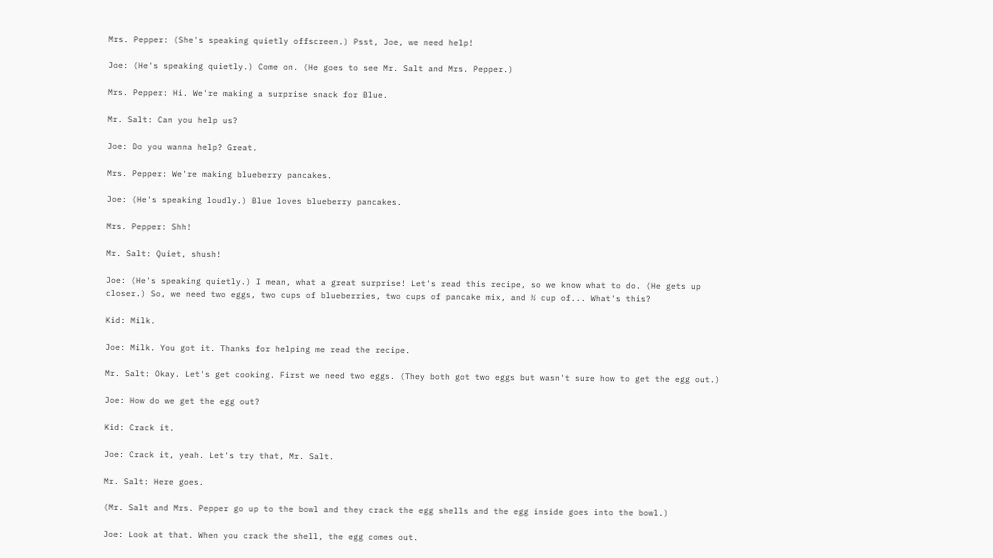Mrs. Pepper: (She's speaking quietly offscreen.) Psst, Joe, we need help!

Joe: (He's speaking quietly.) Come on. (He goes to see Mr. Salt and Mrs. Pepper.)

Mrs. Pepper: Hi. We're making a surprise snack for Blue.

Mr. Salt: Can you help us?

Joe: Do you wanna help? Great.

Mrs. Pepper: We're making blueberry pancakes.

Joe: (He's speaking loudly.) Blue loves blueberry pancakes.

Mrs. Pepper: Shh!

Mr. Salt: Quiet, shush!

Joe: (He's speaking quietly.) I mean, what a great surprise! Let's read this recipe, so we know what to do. (He gets up closer.) So, we need two eggs, two cups of blueberries, two cups of pancake mix, and ½ cup of... What's this?

Kid: Milk.

Joe: Milk. You got it. Thanks for helping me read the recipe.

Mr. Salt: Okay. Let's get cooking. First we need two eggs. (They both got two eggs but wasn't sure how to get the egg out.)

Joe: How do we get the egg out?

Kid: Crack it.

Joe: Crack it, yeah. Let's try that, Mr. Salt.

Mr. Salt: Here goes.

(Mr. Salt and Mrs. Pepper go up to the bowl and they crack the egg shells and the egg inside goes into the bowl.)

Joe: Look at that. When you crack the shell, the egg comes out.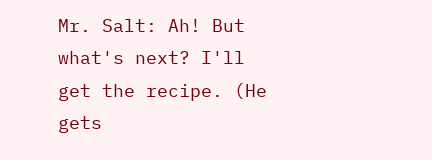Mr. Salt: Ah! But what's next? I'll get the recipe. (He gets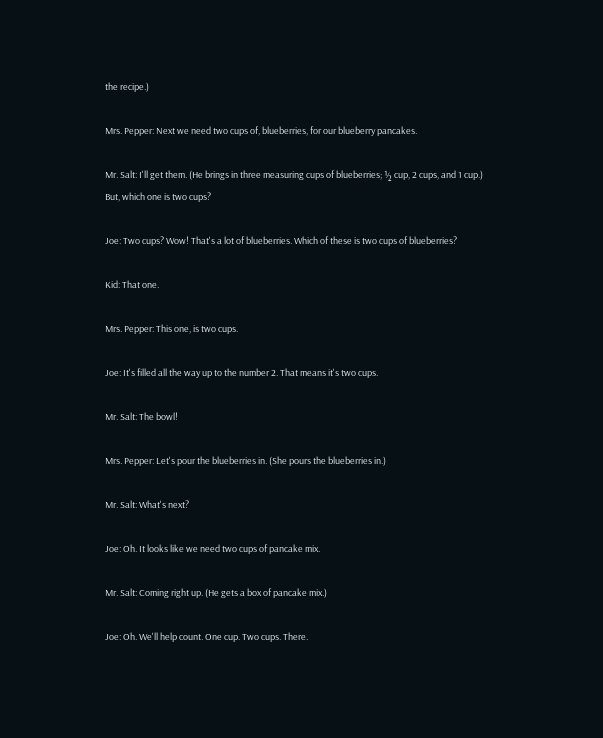the recipe.)

Mrs. Pepper: Next we need two cups of, blueberries, for our blueberry pancakes.

Mr. Salt: I'll get them. (He brings in three measuring cups of blueberries; ½ cup, 2 cups, and 1 cup.) But, which one is two cups?

Joe: Two cups? Wow! That's a lot of blueberries. Which of these is two cups of blueberries?

Kid: That one.

Mrs. Pepper: This one, is two cups.

Joe: It's filled all the way up to the number 2. That means it's two cups.

Mr. Salt: The bowl!

Mrs. Pepper: Let's pour the blueberries in. (She pours the blueberries in.)

Mr. Salt: What's next?

Joe: Oh. It looks like we need two cups of pancake mix.

Mr. Salt: Coming right up. (He gets a box of pancake mix.)

Joe: Oh. We'll help count. One cup. Two cups. There.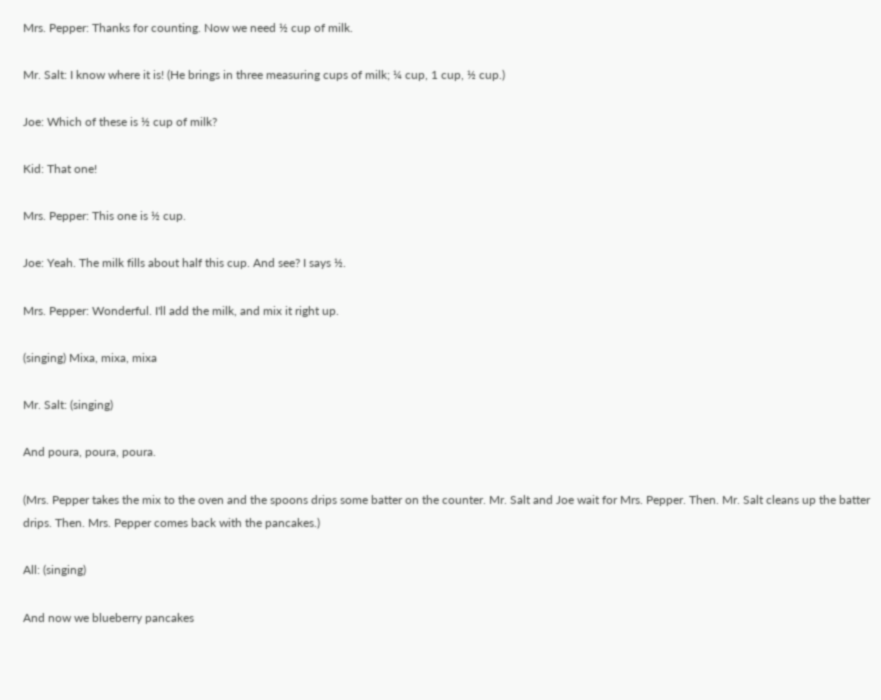Mrs. Pepper: Thanks for counting. Now we need ½ cup of milk.

Mr. Salt: I know where it is! (He brings in three measuring cups of milk; ¼ cup, 1 cup, ½ cup.)

Joe: Which of these is ½ cup of milk?

Kid: That one!

Mrs. Pepper: This one is ½ cup.

Joe: Yeah. The milk fills about half this cup. And see? I says ½.

Mrs. Pepper: Wonderful. I'll add the milk, and mix it right up.

(singing) Mixa, mixa, mixa

Mr. Salt: (singing)

And poura, poura, poura.

(Mrs. Pepper takes the mix to the oven and the spoons drips some batter on the counter. Mr. Salt and Joe wait for Mrs. Pepper. Then. Mr. Salt cleans up the batter drips. Then. Mrs. Pepper comes back with the pancakes.)

All: (singing)

And now we blueberry pancakes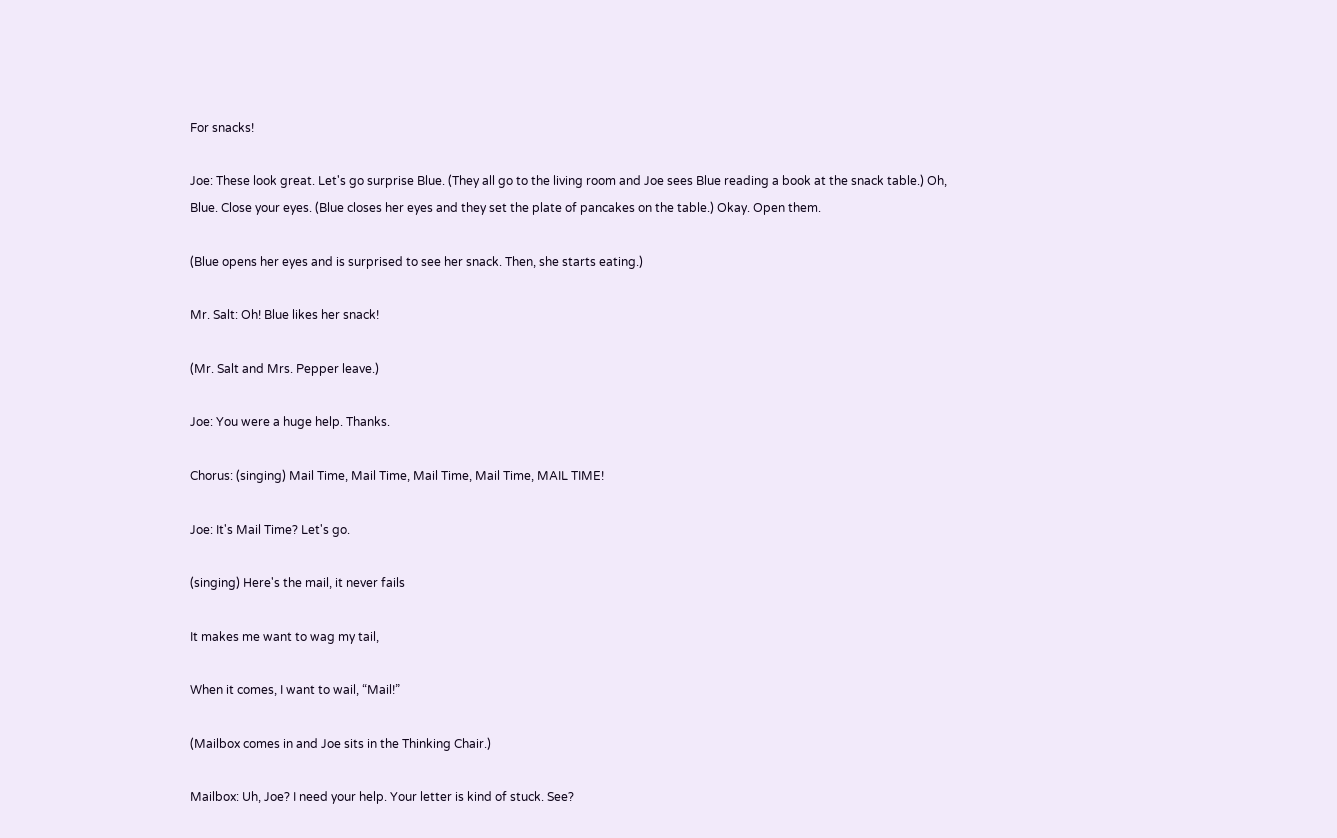For snacks!

Joe: These look great. Let's go surprise Blue. (They all go to the living room and Joe sees Blue reading a book at the snack table.) Oh, Blue. Close your eyes. (Blue closes her eyes and they set the plate of pancakes on the table.) Okay. Open them.

(Blue opens her eyes and is surprised to see her snack. Then, she starts eating.)

Mr. Salt: Oh! Blue likes her snack!

(Mr. Salt and Mrs. Pepper leave.)

Joe: You were a huge help. Thanks.

Chorus: (singing) Mail Time, Mail Time, Mail Time, Mail Time, MAIL TIME!

Joe: It's Mail Time? Let's go.

(singing) Here's the mail, it never fails

It makes me want to wag my tail,

When it comes, I want to wail, “Mail!”

(Mailbox comes in and Joe sits in the Thinking Chair.)

Mailbox: Uh, Joe? I need your help. Your letter is kind of stuck. See?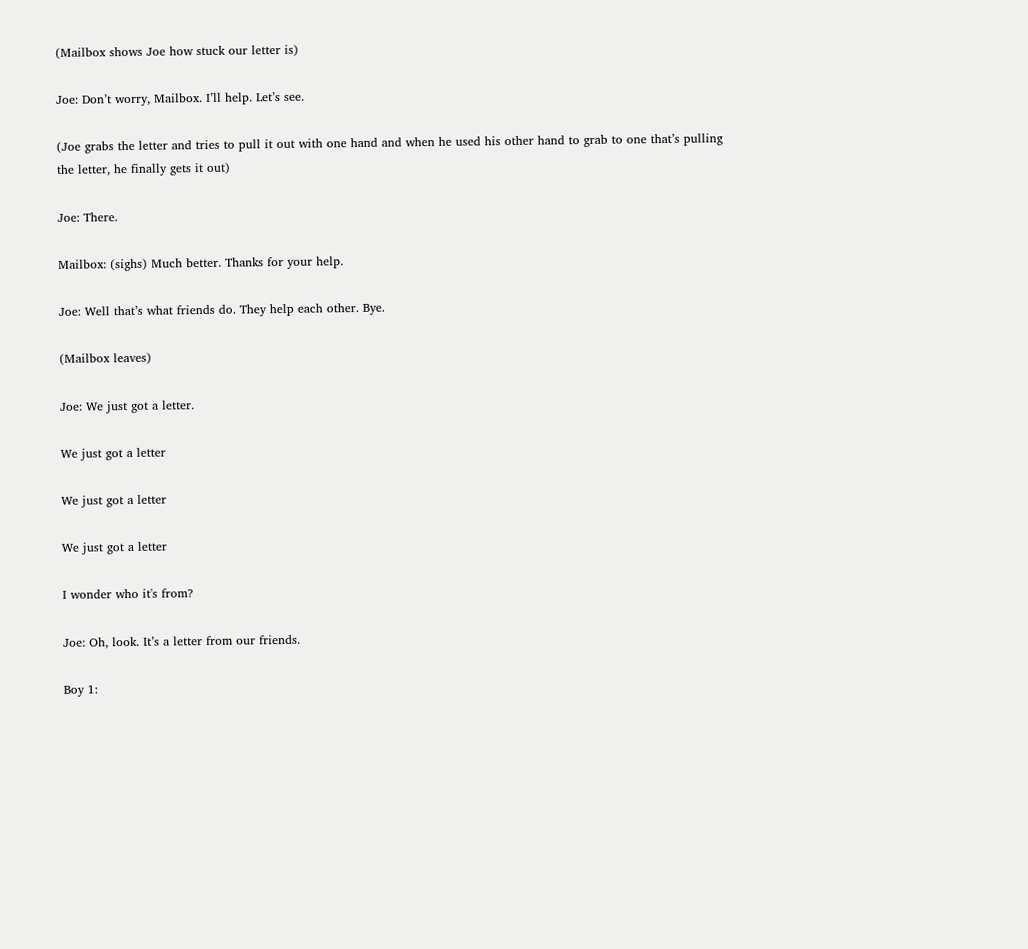(Mailbox shows Joe how stuck our letter is)

Joe: Don’t worry, Mailbox. I’ll help. Let’s see.

(Joe grabs the letter and tries to pull it out with one hand and when he used his other hand to grab to one that’s pulling the letter, he finally gets it out)

Joe: There.

Mailbox: (sighs) Much better. Thanks for your help.

Joe: Well that’s what friends do. They help each other. Bye.

(Mailbox leaves)

Joe: We just got a letter.

We just got a letter

We just got a letter

We just got a letter

I wonder who it's from?

Joe: Oh, look. It’s a letter from our friends.

Boy 1: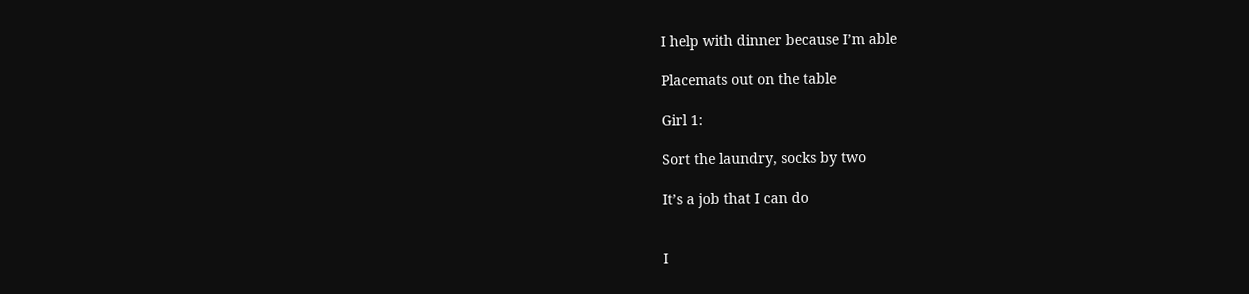I help with dinner because I’m able

Placemats out on the table

Girl 1:

Sort the laundry, socks by two

It’s a job that I can do


I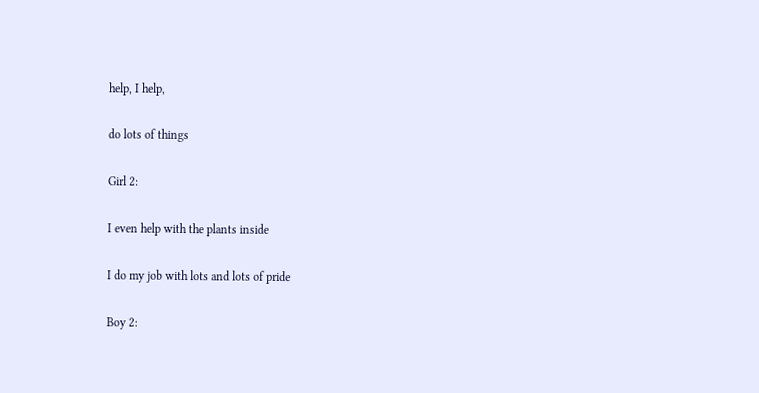help, I help,

do lots of things

Girl 2:

I even help with the plants inside

I do my job with lots and lots of pride

Boy 2: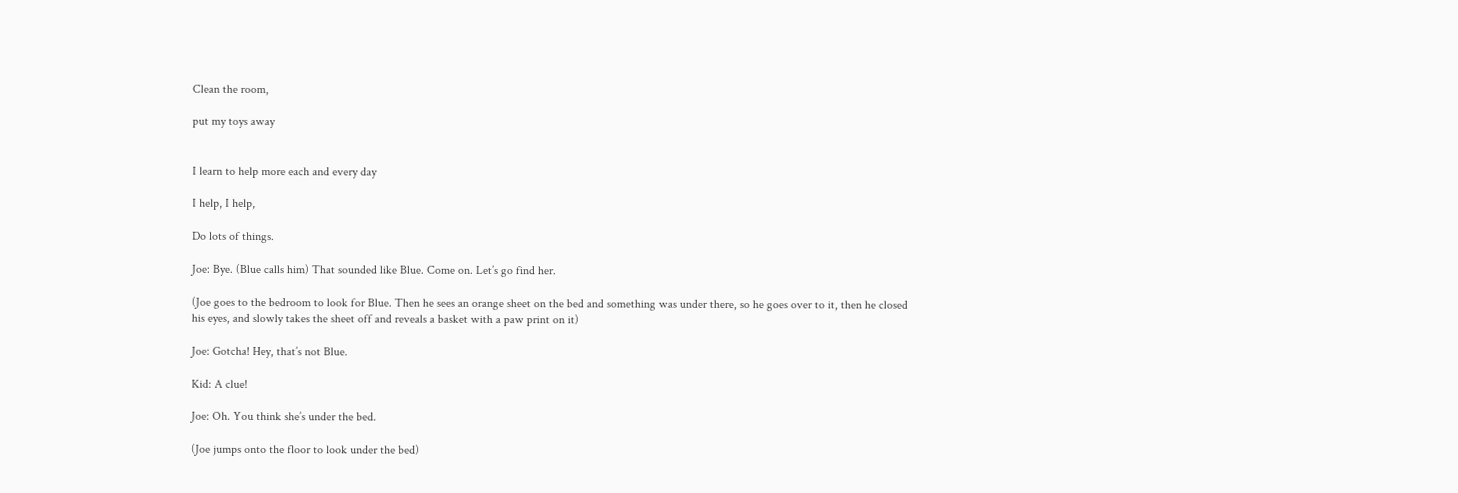Clean the room,

put my toys away


I learn to help more each and every day

I help, I help,

Do lots of things.

Joe: Bye. (Blue calls him) That sounded like Blue. Come on. Let’s go find her.

(Joe goes to the bedroom to look for Blue. Then he sees an orange sheet on the bed and something was under there, so he goes over to it, then he closed his eyes, and slowly takes the sheet off and reveals a basket with a paw print on it)

Joe: Gotcha! Hey, that’s not Blue.

Kid: A clue!

Joe: Oh. You think she’s under the bed.

(Joe jumps onto the floor to look under the bed)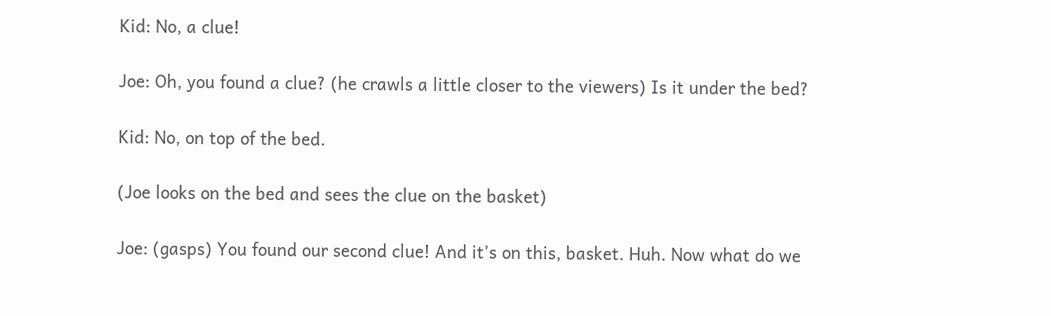Kid: No, a clue!

Joe: Oh, you found a clue? (he crawls a little closer to the viewers) Is it under the bed?

Kid: No, on top of the bed.

(Joe looks on the bed and sees the clue on the basket)

Joe: (gasps) You found our second clue! And it’s on this, basket. Huh. Now what do we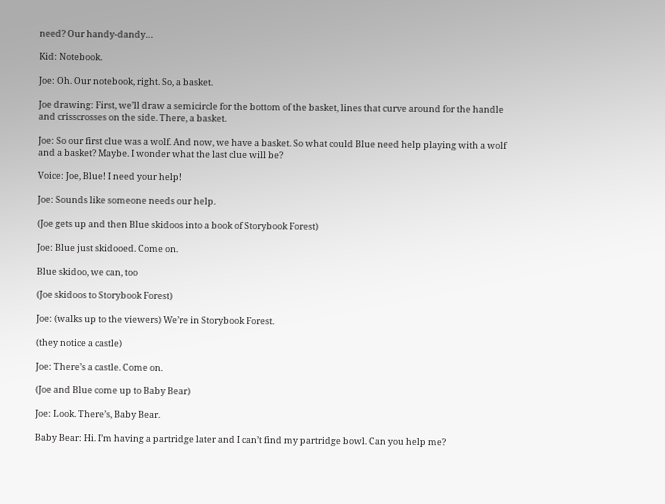need? Our handy-dandy…

Kid: Notebook.

Joe: Oh. Our notebook, right. So, a basket.

Joe drawing: First, we’ll draw a semicircle for the bottom of the basket, lines that curve around for the handle and crisscrosses on the side. There, a basket.

Joe: So our first clue was a wolf. And now, we have a basket. So what could Blue need help playing with a wolf and a basket? Maybe. I wonder what the last clue will be?

Voice: Joe, Blue! I need your help!

Joe: Sounds like someone needs our help.

(Joe gets up and then Blue skidoos into a book of Storybook Forest)

Joe: Blue just skidooed. Come on.

Blue skidoo, we can, too

(Joe skidoos to Storybook Forest)

Joe: (walks up to the viewers) We’re in Storybook Forest.

(they notice a castle)

Joe: There’s a castle. Come on.

(Joe and Blue come up to Baby Bear)

Joe: Look. There’s, Baby Bear.

Baby Bear: Hi. I’m having a partridge later and I can’t find my partridge bowl. Can you help me?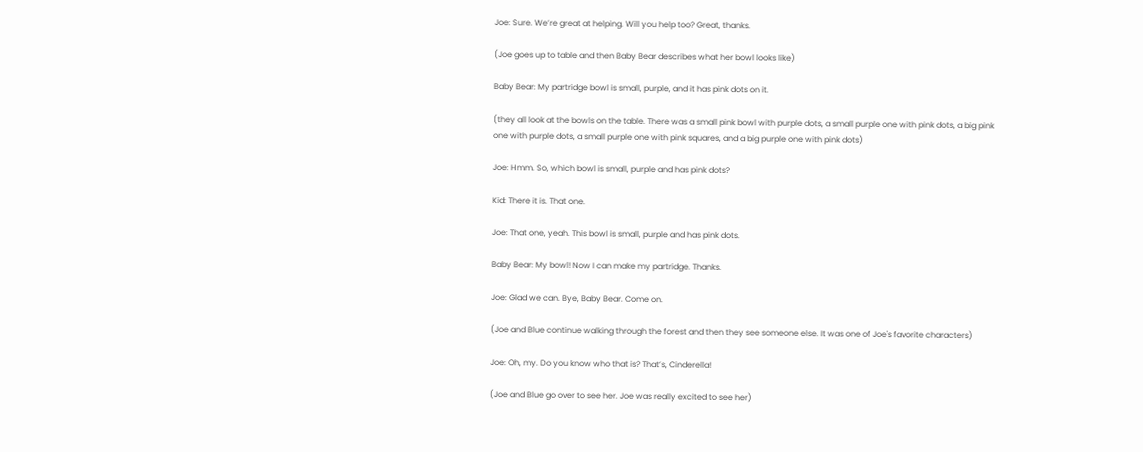Joe: Sure. We’re great at helping. Will you help too? Great, thanks.

(Joe goes up to table and then Baby Bear describes what her bowl looks like)

Baby Bear: My partridge bowl is small, purple, and it has pink dots on it.

(they all look at the bowls on the table. There was a small pink bowl with purple dots, a small purple one with pink dots, a big pink one with purple dots, a small purple one with pink squares, and a big purple one with pink dots)

Joe: Hmm. So, which bowl is small, purple and has pink dots?

Kid: There it is. That one.

Joe: That one, yeah. This bowl is small, purple and has pink dots.

Baby Bear: My bowl! Now I can make my partridge. Thanks.

Joe: Glad we can. Bye, Baby Bear. Come on.

(Joe and Blue continue walking through the forest and then they see someone else. It was one of Joe's favorite characters)

Joe: Oh, my. Do you know who that is? That’s, Cinderella!

(Joe and Blue go over to see her. Joe was really excited to see her)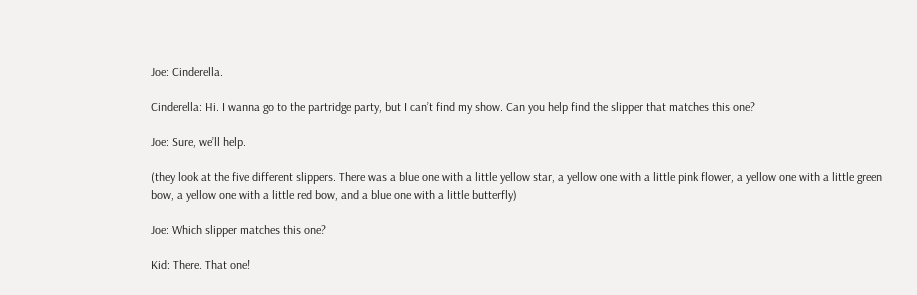Joe: Cinderella.

Cinderella: Hi. I wanna go to the partridge party, but I can’t find my show. Can you help find the slipper that matches this one?

Joe: Sure, we’ll help.

(they look at the five different slippers. There was a blue one with a little yellow star, a yellow one with a little pink flower, a yellow one with a little green bow, a yellow one with a little red bow, and a blue one with a little butterfly)

Joe: Which slipper matches this one?

Kid: There. That one!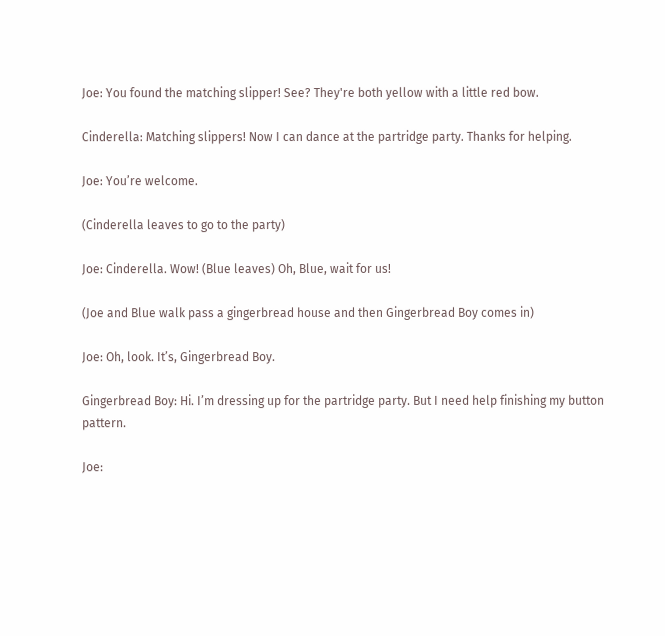Joe: You found the matching slipper! See? They're both yellow with a little red bow.

Cinderella: Matching slippers! Now I can dance at the partridge party. Thanks for helping.

Joe: You’re welcome.

(Cinderella leaves to go to the party)

Joe: Cinderella. Wow! (Blue leaves) Oh, Blue, wait for us!

(Joe and Blue walk pass a gingerbread house and then Gingerbread Boy comes in)

Joe: Oh, look. It’s, Gingerbread Boy.

Gingerbread Boy: Hi. I’m dressing up for the partridge party. But I need help finishing my button pattern.

Joe: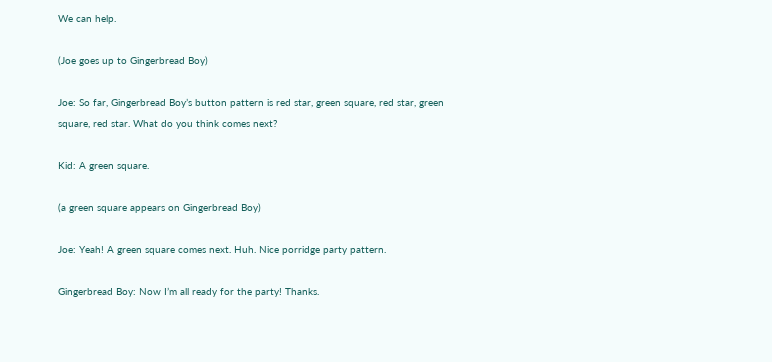We can help.

(Joe goes up to Gingerbread Boy)

Joe: So far, Gingerbread Boy’s button pattern is red star, green square, red star, green square, red star. What do you think comes next?

Kid: A green square.

(a green square appears on Gingerbread Boy)

Joe: Yeah! A green square comes next. Huh. Nice porridge party pattern.

Gingerbread Boy: Now I’m all ready for the party! Thanks.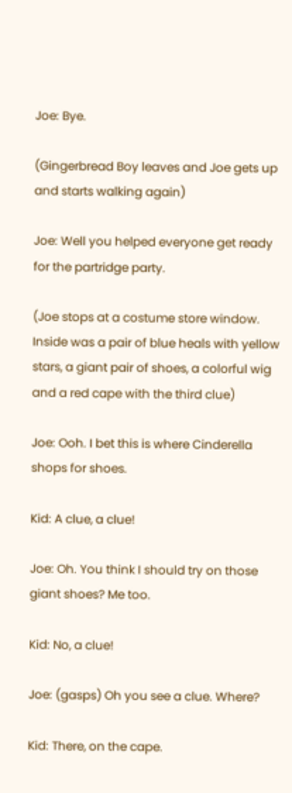Joe: Bye.

(Gingerbread Boy leaves and Joe gets up and starts walking again)

Joe: Well you helped everyone get ready for the partridge party.

(Joe stops at a costume store window. Inside was a pair of blue heals with yellow stars, a giant pair of shoes, a colorful wig and a red cape with the third clue)

Joe: Ooh. I bet this is where Cinderella shops for shoes.

Kid: A clue, a clue!

Joe: Oh. You think I should try on those giant shoes? Me too.

Kid: No, a clue!

Joe: (gasps) Oh you see a clue. Where?

Kid: There, on the cape.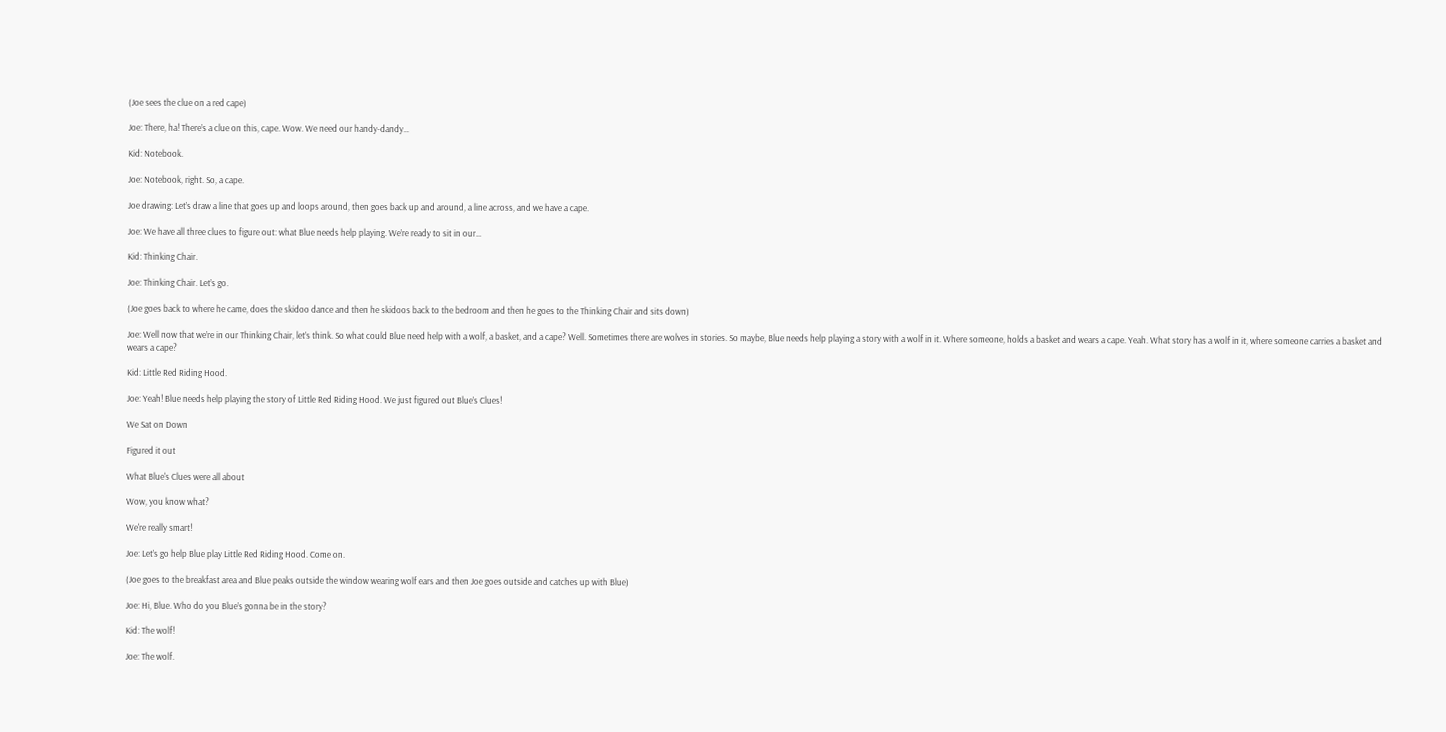(Joe sees the clue on a red cape)

Joe: There, ha! There’s a clue on this, cape. Wow. We need our handy-dandy…

Kid: Notebook.

Joe: Notebook, right. So, a cape.

Joe drawing: Let’s draw a line that goes up and loops around, then goes back up and around, a line across, and we have a cape.

Joe: We have all three clues to figure out: what Blue needs help playing. We’re ready to sit in our…

Kid: Thinking Chair.

Joe: Thinking Chair. Let’s go.

(Joe goes back to where he came, does the skidoo dance and then he skidoos back to the bedroom and then he goes to the Thinking Chair and sits down)

Joe: Well now that we’re in our Thinking Chair, let’s think. So what could Blue need help with a wolf, a basket, and a cape? Well. Sometimes there are wolves in stories. So maybe, Blue needs help playing a story with a wolf in it. Where someone, holds a basket and wears a cape. Yeah. What story has a wolf in it, where someone carries a basket and wears a cape?

Kid: Little Red Riding Hood.

Joe: Yeah! Blue needs help playing the story of Little Red Riding Hood. We just figured out Blue’s Clues!

We Sat on Down

Figured it out

What Blue's Clues were all about

Wow, you know what?

We're really smart!

Joe: Let’s go help Blue play Little Red Riding Hood. Come on.

(Joe goes to the breakfast area and Blue peaks outside the window wearing wolf ears and then Joe goes outside and catches up with Blue)

Joe: Hi, Blue. Who do you Blue’s gonna be in the story?

Kid: The wolf!

Joe: The wolf.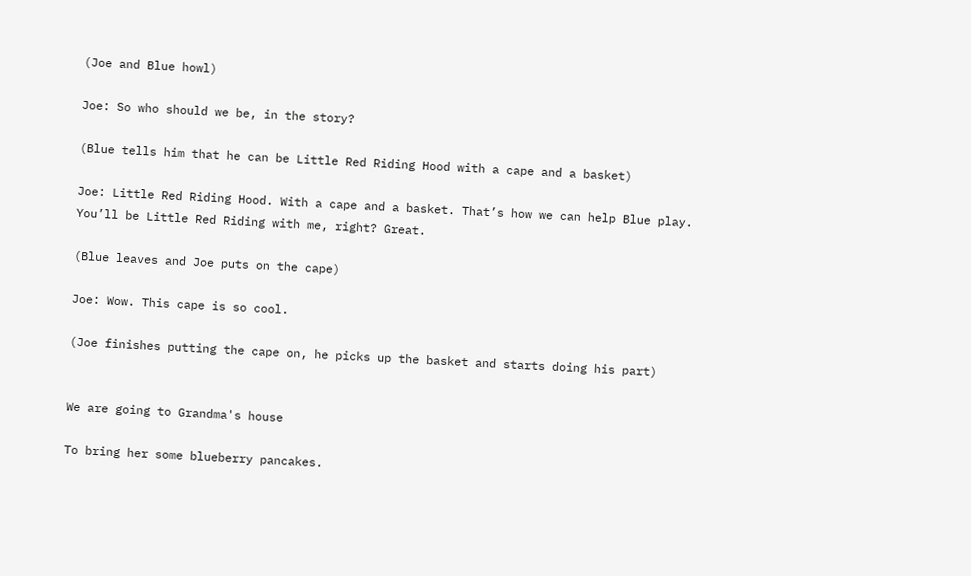(Joe and Blue howl)

Joe: So who should we be, in the story?

(Blue tells him that he can be Little Red Riding Hood with a cape and a basket)

Joe: Little Red Riding Hood. With a cape and a basket. That’s how we can help Blue play. You’ll be Little Red Riding with me, right? Great.

(Blue leaves and Joe puts on the cape)

Joe: Wow. This cape is so cool.

(Joe finishes putting the cape on, he picks up the basket and starts doing his part)


We are going to Grandma's house

To bring her some blueberry pancakes.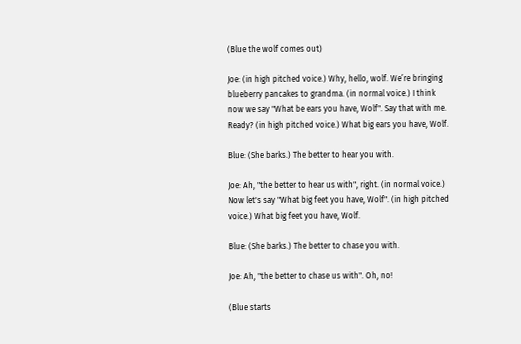(Blue the wolf comes out)

Joe: (in high pitched voice.) Why, hello, wolf. We’re bringing blueberry pancakes to grandma. (in normal voice.) I think now we say "What be ears you have, Wolf". Say that with me. Ready? (in high pitched voice.) What big ears you have, Wolf.

Blue: (She barks.) The better to hear you with.

Joe: Ah, "the better to hear us with", right. (in normal voice.) Now let's say "What big feet you have, Wolf". (in high pitched voice.) What big feet you have, Wolf.

Blue: (She barks.) The better to chase you with.

Joe: Ah, "the better to chase us with". Oh, no!

(Blue starts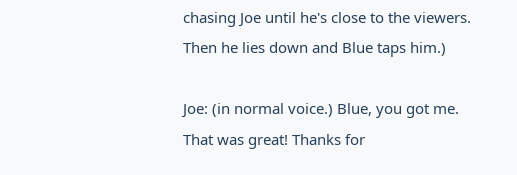chasing Joe until he's close to the viewers. Then he lies down and Blue taps him.)

Joe: (in normal voice.) Blue, you got me. That was great! Thanks for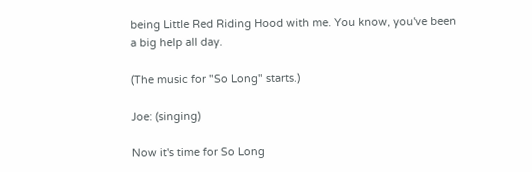being Little Red Riding Hood with me. You know, you've been a big help all day.

(The music for "So Long" starts.)

Joe: (singing)

Now it's time for So Long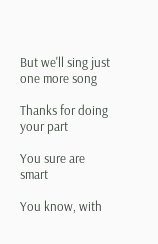But we'll sing just one more song

Thanks for doing your part

You sure are smart

You know, with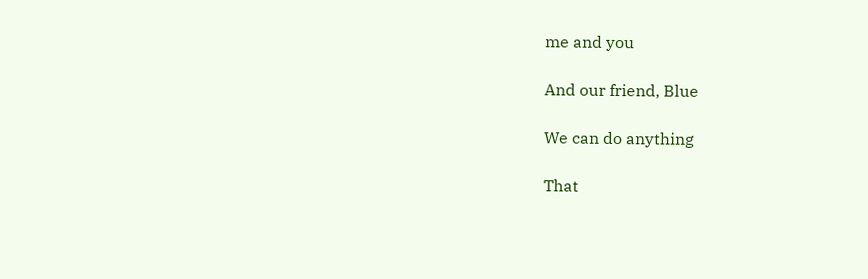me and you

And our friend, Blue

We can do anything

That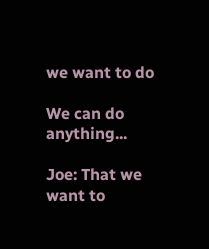we want to do

We can do anything...

Joe: That we want to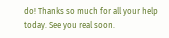do! Thanks so much for all your help today. See you real soon.